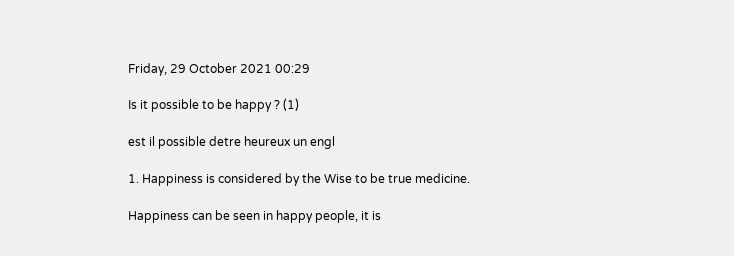Friday, 29 October 2021 00:29

Is it possible to be happy ? (1)

est il possible detre heureux un engl

1. Happiness is considered by the Wise to be true medicine.

Happiness can be seen in happy people, it is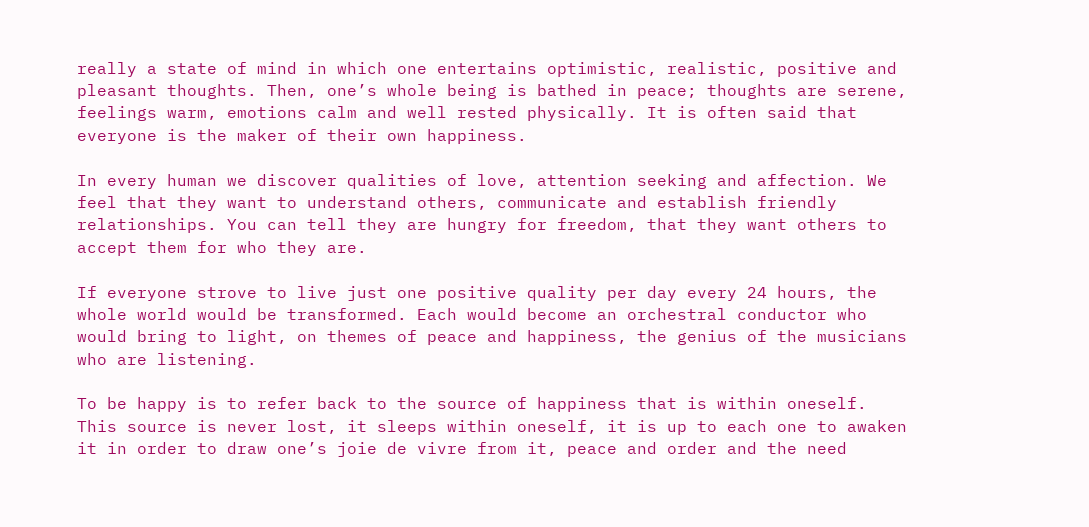really a state of mind in which one entertains optimistic, realistic, positive and pleasant thoughts. Then, one’s whole being is bathed in peace; thoughts are serene, feelings warm, emotions calm and well rested physically. It is often said that everyone is the maker of their own happiness.

In every human we discover qualities of love, attention seeking and affection. We feel that they want to understand others, communicate and establish friendly relationships. You can tell they are hungry for freedom, that they want others to accept them for who they are.

If everyone strove to live just one positive quality per day every 24 hours, the whole world would be transformed. Each would become an orchestral conductor who would bring to light, on themes of peace and happiness, the genius of the musicians who are listening.

To be happy is to refer back to the source of happiness that is within oneself. This source is never lost, it sleeps within oneself, it is up to each one to awaken it in order to draw one’s joie de vivre from it, peace and order and the need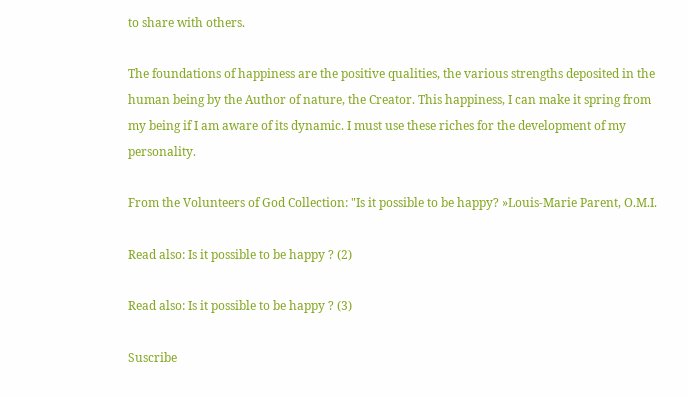to share with others.

The foundations of happiness are the positive qualities, the various strengths deposited in the human being by the Author of nature, the Creator. This happiness, I can make it spring from my being if I am aware of its dynamic. I must use these riches for the development of my personality.

From the Volunteers of God Collection: "Is it possible to be happy? »Louis-Marie Parent, O.M.I.

Read also: Is it possible to be happy ? (2)

Read also: Is it possible to be happy ? (3)

Suscribe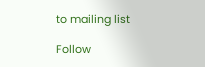to mailing list

Follow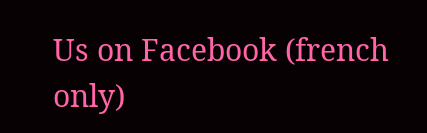Us on Facebook (french only)